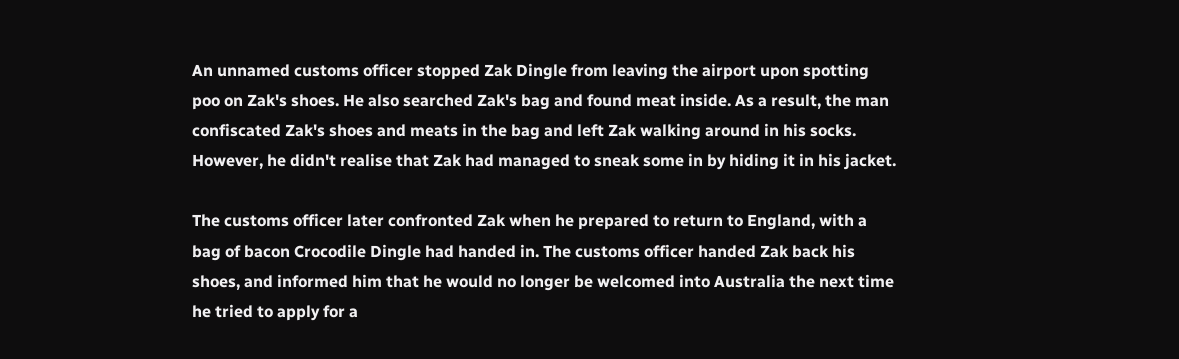An unnamed customs officer stopped Zak Dingle from leaving the airport upon spotting poo on Zak's shoes. He also searched Zak's bag and found meat inside. As a result, the man confiscated Zak's shoes and meats in the bag and left Zak walking around in his socks. However, he didn't realise that Zak had managed to sneak some in by hiding it in his jacket.

The customs officer later confronted Zak when he prepared to return to England, with a bag of bacon Crocodile Dingle had handed in. The customs officer handed Zak back his shoes, and informed him that he would no longer be welcomed into Australia the next time he tried to apply for a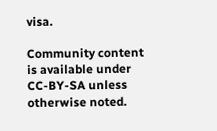visa.

Community content is available under CC-BY-SA unless otherwise noted.